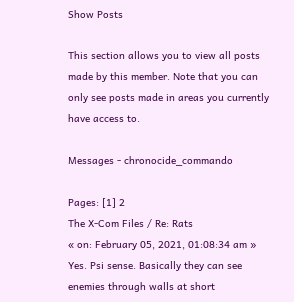Show Posts

This section allows you to view all posts made by this member. Note that you can only see posts made in areas you currently have access to.

Messages - chronocide_commando

Pages: [1] 2
The X-Com Files / Re: Rats
« on: February 05, 2021, 01:08:34 am »
Yes. Psi sense. Basically they can see enemies through walls at short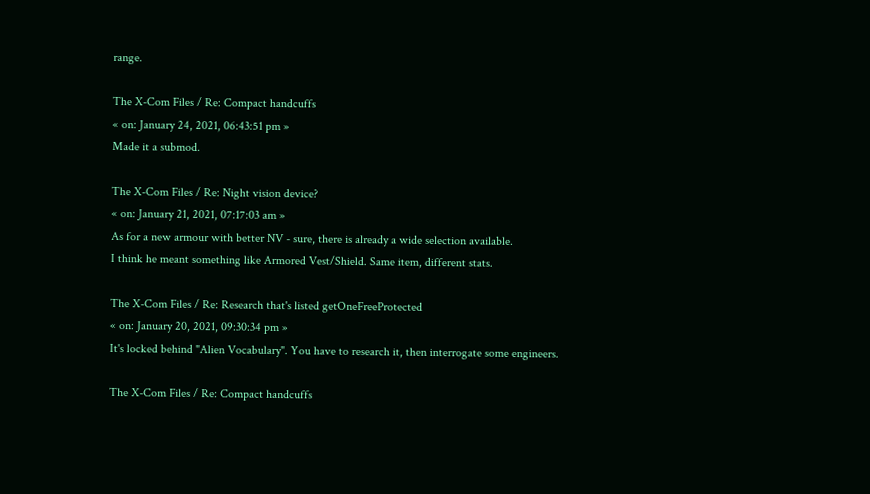range.

The X-Com Files / Re: Compact handcuffs
« on: January 24, 2021, 06:43:51 pm »
Made it a submod.

The X-Com Files / Re: Night vision device?
« on: January 21, 2021, 07:17:03 am »
As for a new armour with better NV - sure, there is already a wide selection available.
I think he meant something like Armored Vest/Shield. Same item, different stats.

The X-Com Files / Re: Research that's listed getOneFreeProtected
« on: January 20, 2021, 09:30:34 pm »
It's locked behind "Alien Vocabulary". You have to research it, then interrogate some engineers.

The X-Com Files / Re: Compact handcuffs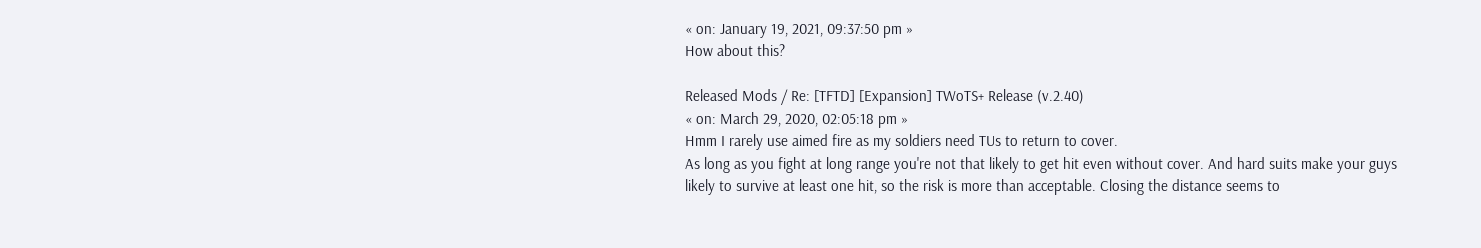« on: January 19, 2021, 09:37:50 pm »
How about this?

Released Mods / Re: [TFTD] [Expansion] TWoTS+ Release (v.2.40)
« on: March 29, 2020, 02:05:18 pm »
Hmm I rarely use aimed fire as my soldiers need TUs to return to cover.
As long as you fight at long range you're not that likely to get hit even without cover. And hard suits make your guys likely to survive at least one hit, so the risk is more than acceptable. Closing the distance seems to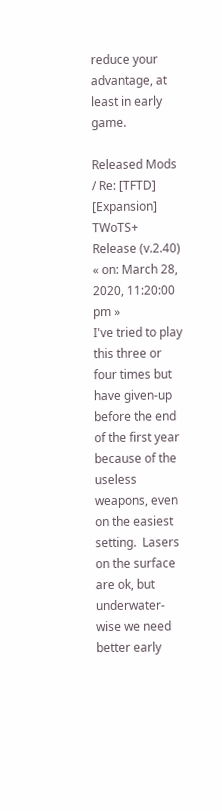reduce your advantage, at least in early game.

Released Mods / Re: [TFTD] [Expansion] TWoTS+ Release (v.2.40)
« on: March 28, 2020, 11:20:00 pm »
I've tried to play this three or four times but have given-up before the end of the first year because of the useless weapons, even on the easiest setting.  Lasers on the surface are ok, but underwater-wise we need better early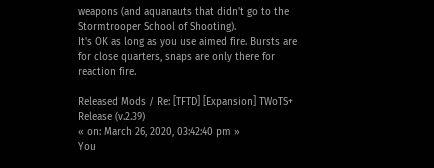weapons (and aquanauts that didn't go to the Stormtrooper School of Shooting).
It's OK as long as you use aimed fire. Bursts are for close quarters, snaps are only there for reaction fire.

Released Mods / Re: [TFTD] [Expansion] TWoTS+ Release (v.2.39)
« on: March 26, 2020, 03:42:40 pm »
You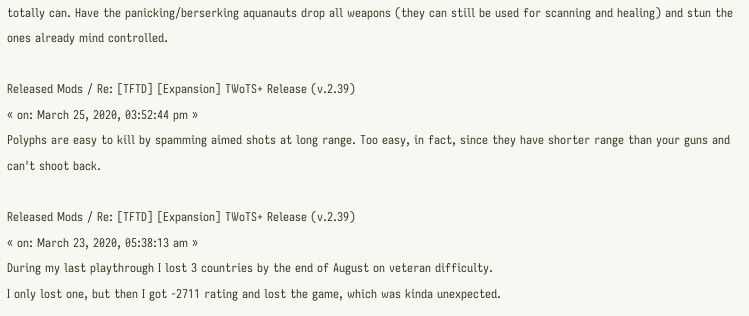totally can. Have the panicking/berserking aquanauts drop all weapons (they can still be used for scanning and healing) and stun the ones already mind controlled.

Released Mods / Re: [TFTD] [Expansion] TWoTS+ Release (v.2.39)
« on: March 25, 2020, 03:52:44 pm »
Polyphs are easy to kill by spamming aimed shots at long range. Too easy, in fact, since they have shorter range than your guns and can't shoot back.

Released Mods / Re: [TFTD] [Expansion] TWoTS+ Release (v.2.39)
« on: March 23, 2020, 05:38:13 am »
During my last playthrough I lost 3 countries by the end of August on veteran difficulty.
I only lost one, but then I got -2711 rating and lost the game, which was kinda unexpected.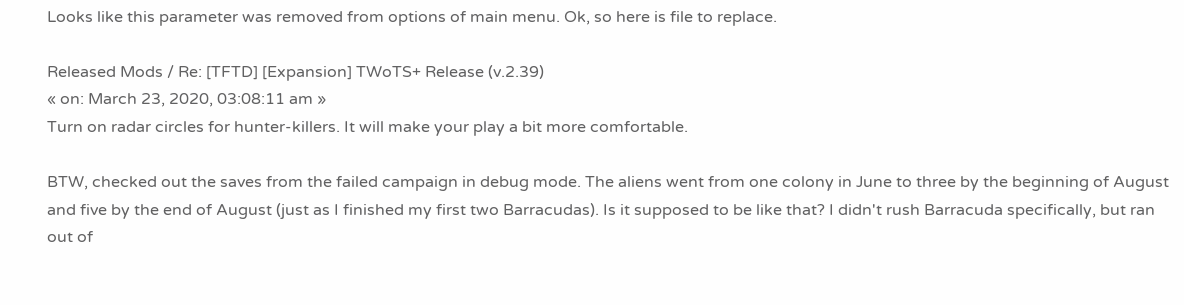Looks like this parameter was removed from options of main menu. Ok, so here is file to replace.

Released Mods / Re: [TFTD] [Expansion] TWoTS+ Release (v.2.39)
« on: March 23, 2020, 03:08:11 am »
Turn on radar circles for hunter-killers. It will make your play a bit more comfortable.

BTW, checked out the saves from the failed campaign in debug mode. The aliens went from one colony in June to three by the beginning of August and five by the end of August (just as I finished my first two Barracudas). Is it supposed to be like that? I didn't rush Barracuda specifically, but ran out of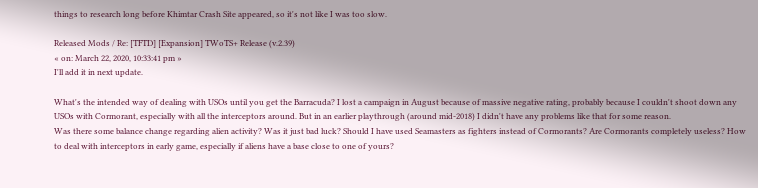things to research long before Khimtar Crash Site appeared, so it's not like I was too slow.

Released Mods / Re: [TFTD] [Expansion] TWoTS+ Release (v.2.39)
« on: March 22, 2020, 10:33:41 pm »
I'll add it in next update.

What's the intended way of dealing with USOs until you get the Barracuda? I lost a campaign in August because of massive negative rating, probably because I couldn't shoot down any USOs with Cormorant, especially with all the interceptors around. But in an earlier playthrough (around mid-2018) I didn't have any problems like that for some reason.
Was there some balance change regarding alien activity? Was it just bad luck? Should I have used Seamasters as fighters instead of Cormorants? Are Cormorants completely useless? How to deal with interceptors in early game, especially if aliens have a base close to one of yours?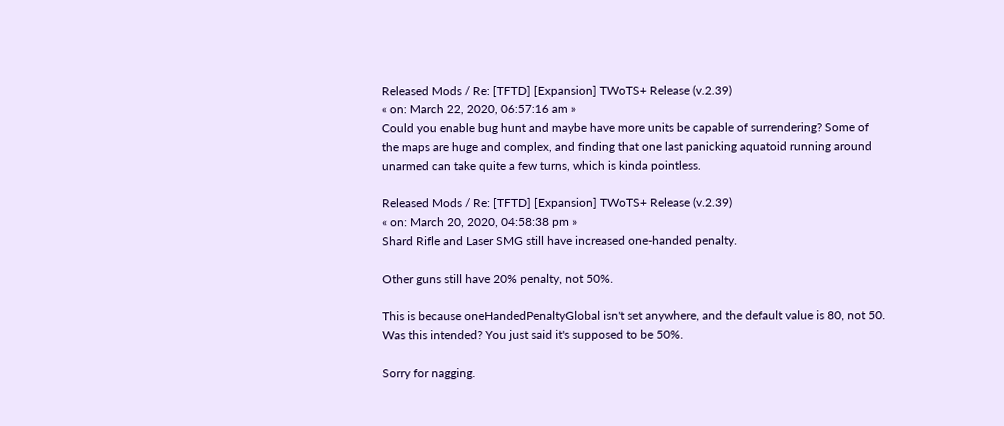Released Mods / Re: [TFTD] [Expansion] TWoTS+ Release (v.2.39)
« on: March 22, 2020, 06:57:16 am »
Could you enable bug hunt and maybe have more units be capable of surrendering? Some of the maps are huge and complex, and finding that one last panicking aquatoid running around unarmed can take quite a few turns, which is kinda pointless.

Released Mods / Re: [TFTD] [Expansion] TWoTS+ Release (v.2.39)
« on: March 20, 2020, 04:58:38 pm »
Shard Rifle and Laser SMG still have increased one-handed penalty.

Other guns still have 20% penalty, not 50%.

This is because oneHandedPenaltyGlobal isn't set anywhere, and the default value is 80, not 50.
Was this intended? You just said it's supposed to be 50%.

Sorry for nagging.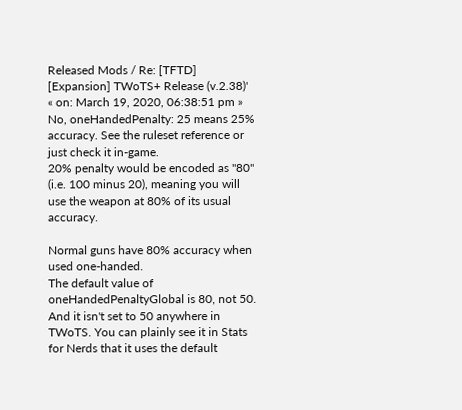Released Mods / Re: [TFTD] [Expansion] TWoTS+ Release (v.2.38)'
« on: March 19, 2020, 06:38:51 pm »
No, oneHandedPenalty: 25 means 25% accuracy. See the ruleset reference or just check it in-game.
20% penalty would be encoded as "80" (i.e. 100 minus 20), meaning you will use the weapon at 80% of its usual accuracy.

Normal guns have 80% accuracy when used one-handed.
The default value of oneHandedPenaltyGlobal is 80, not 50. And it isn't set to 50 anywhere in TWoTS. You can plainly see it in Stats for Nerds that it uses the default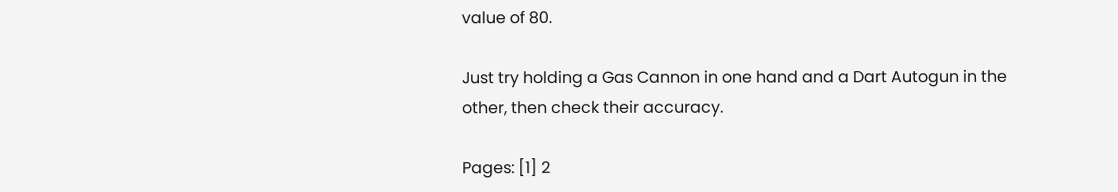value of 80.

Just try holding a Gas Cannon in one hand and a Dart Autogun in the other, then check their accuracy.

Pages: [1] 2